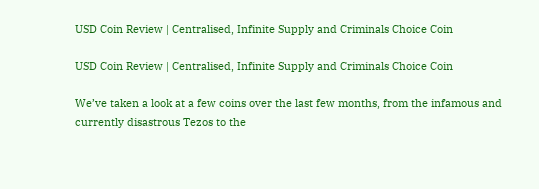USD Coin Review | Centralised, Infinite Supply and Criminals Choice Coin

USD Coin Review | Centralised, Infinite Supply and Criminals Choice Coin

We’ve taken a look at a few coins over the last few months, from the infamous and currently disastrous Tezos to the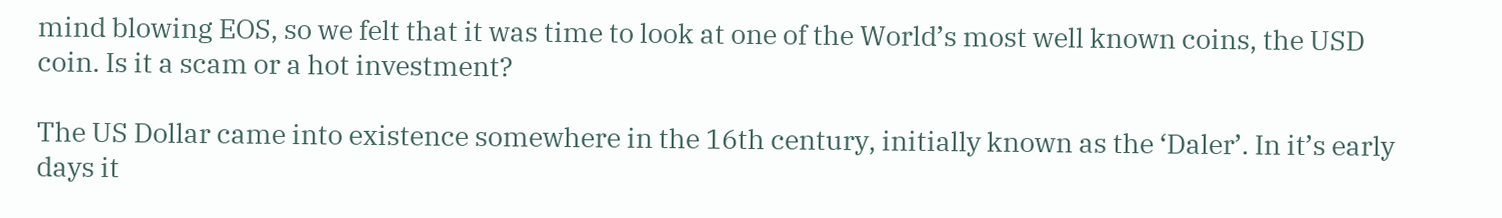mind blowing EOS, so we felt that it was time to look at one of the World’s most well known coins, the USD coin. Is it a scam or a hot investment?

The US Dollar came into existence somewhere in the 16th century, initially known as the ‘Daler’. In it’s early days it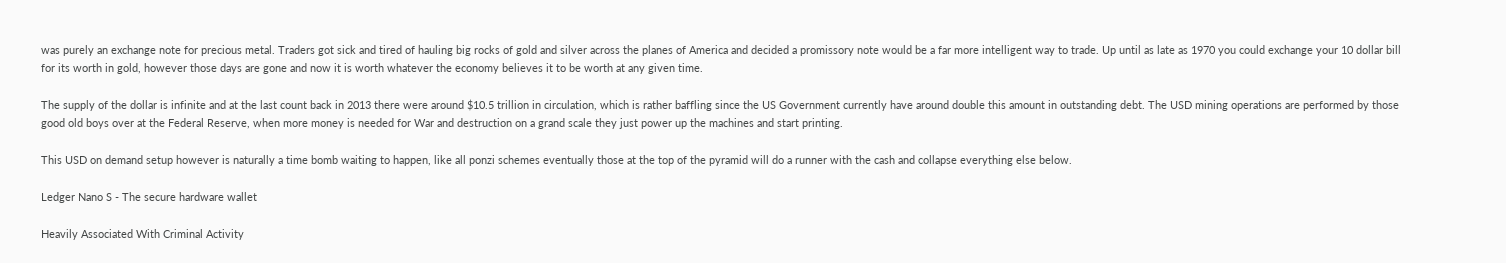was purely an exchange note for precious metal. Traders got sick and tired of hauling big rocks of gold and silver across the planes of America and decided a promissory note would be a far more intelligent way to trade. Up until as late as 1970 you could exchange your 10 dollar bill for its worth in gold, however those days are gone and now it is worth whatever the economy believes it to be worth at any given time.

The supply of the dollar is infinite and at the last count back in 2013 there were around $10.5 trillion in circulation, which is rather baffling since the US Government currently have around double this amount in outstanding debt. The USD mining operations are performed by those good old boys over at the Federal Reserve, when more money is needed for War and destruction on a grand scale they just power up the machines and start printing.

This USD on demand setup however is naturally a time bomb waiting to happen, like all ponzi schemes eventually those at the top of the pyramid will do a runner with the cash and collapse everything else below.

Ledger Nano S - The secure hardware wallet

Heavily Associated With Criminal Activity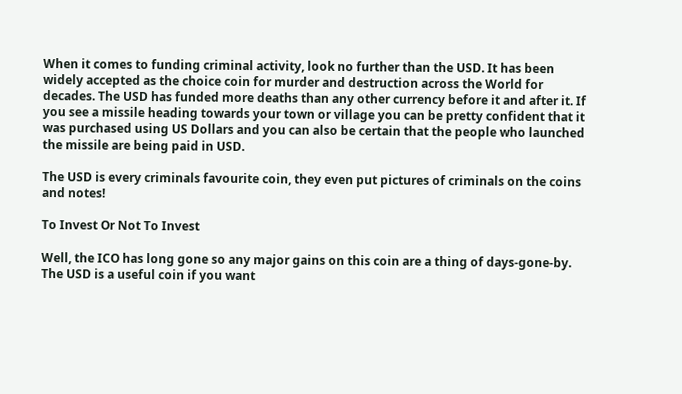When it comes to funding criminal activity, look no further than the USD. It has been widely accepted as the choice coin for murder and destruction across the World for decades. The USD has funded more deaths than any other currency before it and after it. If you see a missile heading towards your town or village you can be pretty confident that it was purchased using US Dollars and you can also be certain that the people who launched the missile are being paid in USD.

The USD is every criminals favourite coin, they even put pictures of criminals on the coins and notes!

To Invest Or Not To Invest

Well, the ICO has long gone so any major gains on this coin are a thing of days-gone-by. The USD is a useful coin if you want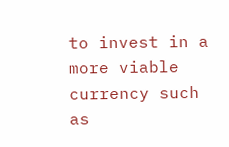to invest in a more viable currency such as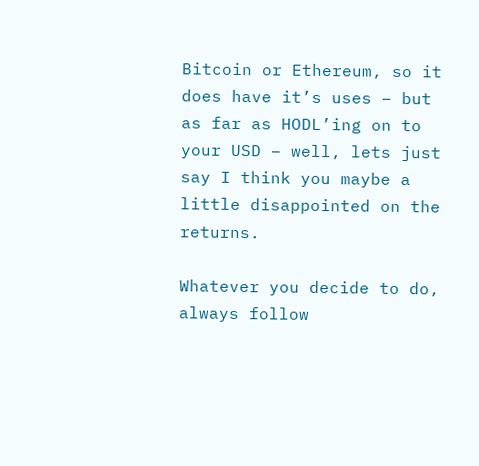Bitcoin or Ethereum, so it does have it’s uses – but as far as HODL’ing on to your USD – well, lets just say I think you maybe a little disappointed on the returns.

Whatever you decide to do, always follow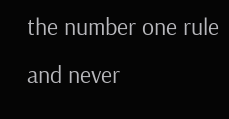the number one rule and never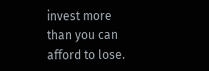invest more than you can afford to lose.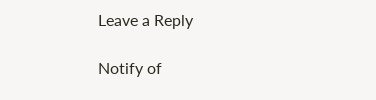Leave a Reply

Notify of